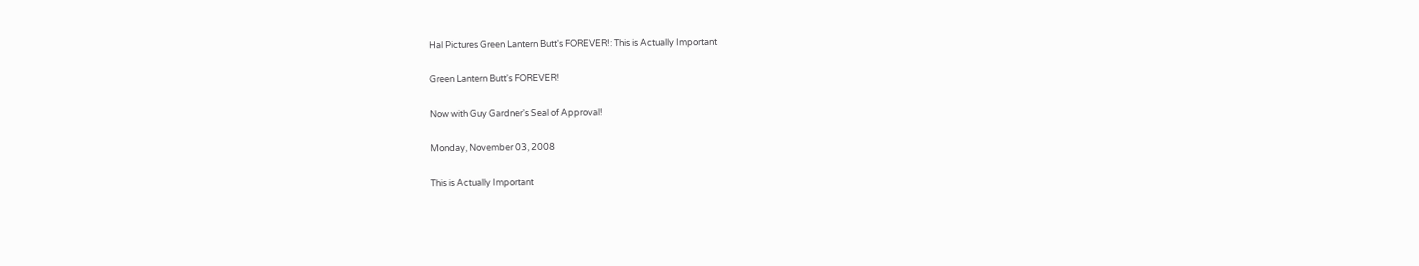Hal Pictures Green Lantern Butt's FOREVER!: This is Actually Important

Green Lantern Butt's FOREVER!

Now with Guy Gardner's Seal of Approval!

Monday, November 03, 2008

This is Actually Important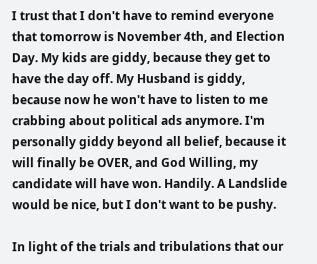I trust that I don't have to remind everyone that tomorrow is November 4th, and Election Day. My kids are giddy, because they get to have the day off. My Husband is giddy, because now he won't have to listen to me crabbing about political ads anymore. I'm personally giddy beyond all belief, because it will finally be OVER, and God Willing, my candidate will have won. Handily. A Landslide would be nice, but I don't want to be pushy.

In light of the trials and tribulations that our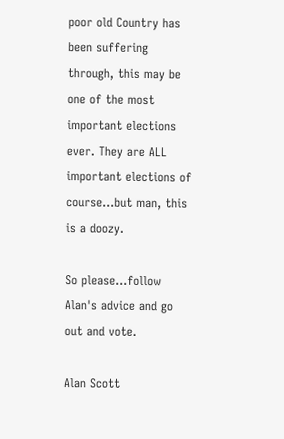poor old Country has been suffering through, this may be one of the most important elections ever. They are ALL important elections of course...but man, this is a doozy.

So please...follow Alan's advice and go out and vote.

Alan Scott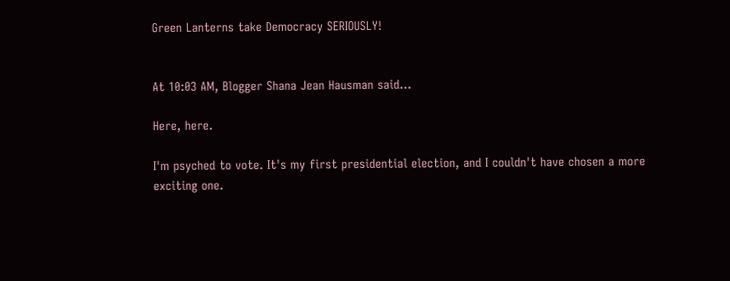Green Lanterns take Democracy SERIOUSLY!


At 10:03 AM, Blogger Shana Jean Hausman said...

Here, here.

I'm psyched to vote. It's my first presidential election, and I couldn't have chosen a more exciting one.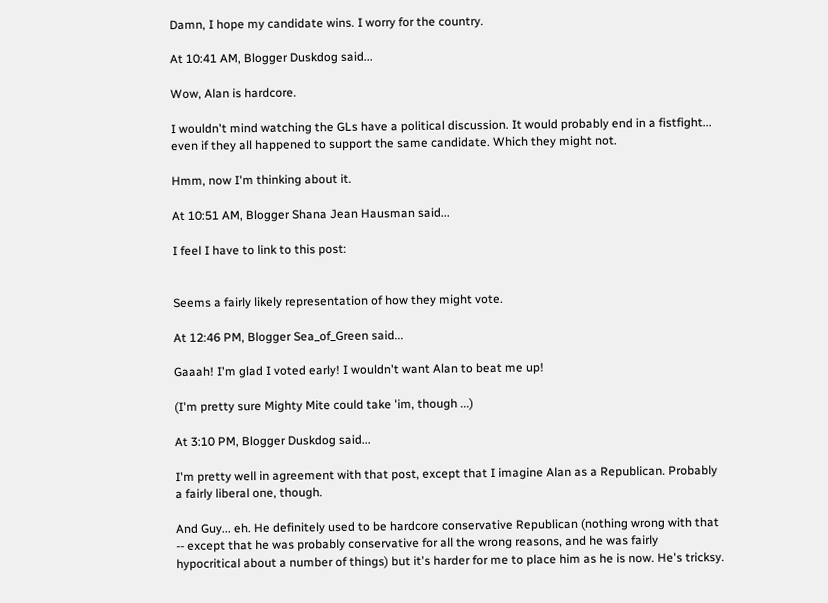Damn, I hope my candidate wins. I worry for the country.

At 10:41 AM, Blogger Duskdog said...

Wow, Alan is hardcore.

I wouldn't mind watching the GLs have a political discussion. It would probably end in a fistfight... even if they all happened to support the same candidate. Which they might not.

Hmm, now I'm thinking about it.

At 10:51 AM, Blogger Shana Jean Hausman said...

I feel I have to link to this post:


Seems a fairly likely representation of how they might vote.

At 12:46 PM, Blogger Sea_of_Green said...

Gaaah! I'm glad I voted early! I wouldn't want Alan to beat me up!

(I'm pretty sure Mighty Mite could take 'im, though ...)

At 3:10 PM, Blogger Duskdog said...

I'm pretty well in agreement with that post, except that I imagine Alan as a Republican. Probably a fairly liberal one, though.

And Guy... eh. He definitely used to be hardcore conservative Republican (nothing wrong with that -- except that he was probably conservative for all the wrong reasons, and he was fairly hypocritical about a number of things) but it's harder for me to place him as he is now. He's tricksy.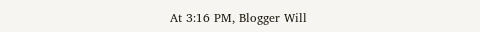At 3:16 PM, Blogger Will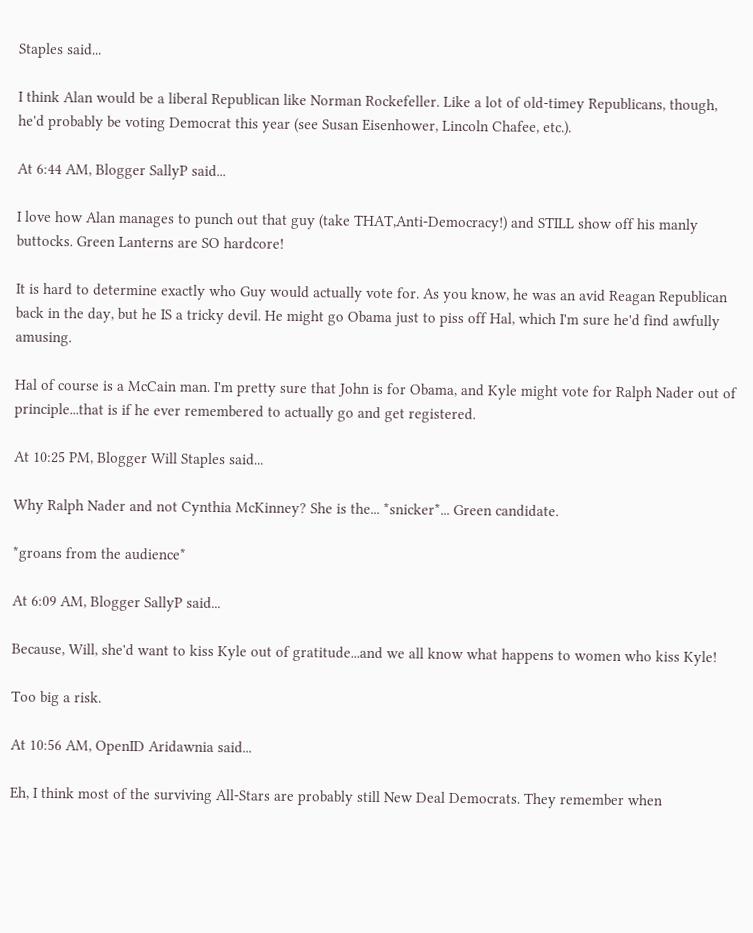Staples said...

I think Alan would be a liberal Republican like Norman Rockefeller. Like a lot of old-timey Republicans, though, he'd probably be voting Democrat this year (see Susan Eisenhower, Lincoln Chafee, etc.).

At 6:44 AM, Blogger SallyP said...

I love how Alan manages to punch out that guy (take THAT,Anti-Democracy!) and STILL show off his manly buttocks. Green Lanterns are SO hardcore!

It is hard to determine exactly who Guy would actually vote for. As you know, he was an avid Reagan Republican back in the day, but he IS a tricky devil. He might go Obama just to piss off Hal, which I'm sure he'd find awfully amusing.

Hal of course is a McCain man. I'm pretty sure that John is for Obama, and Kyle might vote for Ralph Nader out of principle...that is if he ever remembered to actually go and get registered.

At 10:25 PM, Blogger Will Staples said...

Why Ralph Nader and not Cynthia McKinney? She is the... *snicker*... Green candidate.

*groans from the audience*

At 6:09 AM, Blogger SallyP said...

Because, Will, she'd want to kiss Kyle out of gratitude...and we all know what happens to women who kiss Kyle!

Too big a risk.

At 10:56 AM, OpenID Aridawnia said...

Eh, I think most of the surviving All-Stars are probably still New Deal Democrats. They remember when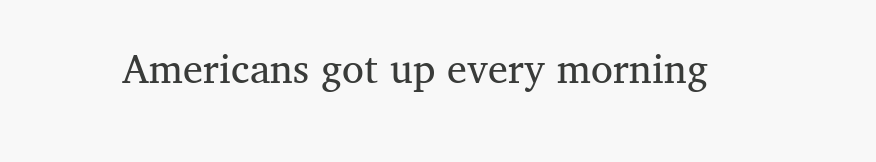Americans got up every morning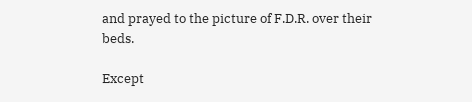and prayed to the picture of F.D.R. over their beds.

Except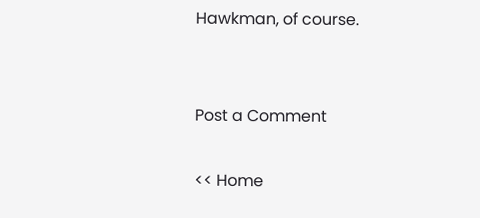Hawkman, of course.


Post a Comment

<< Home